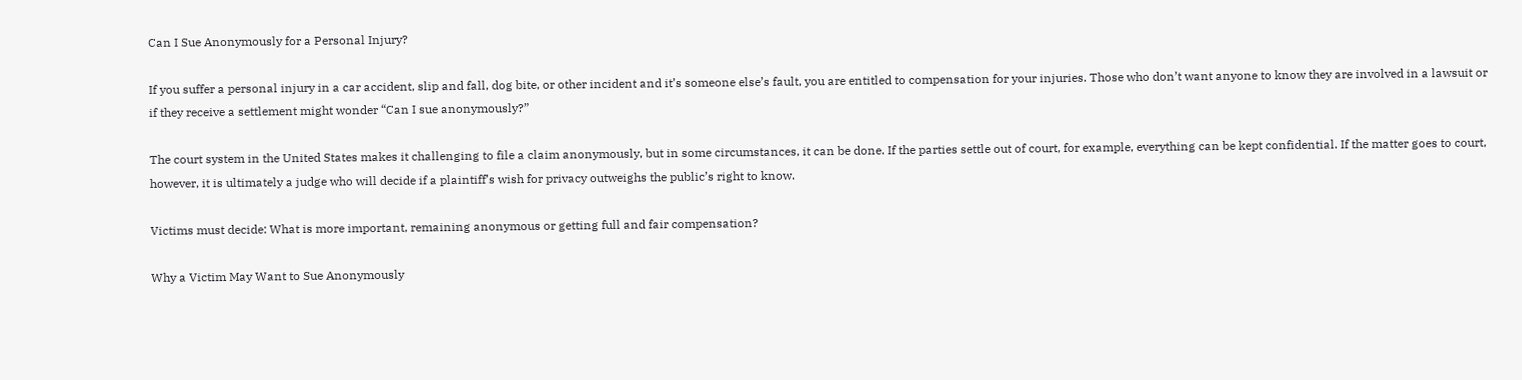Can I Sue Anonymously for a Personal Injury?

If you suffer a personal injury in a car accident, slip and fall, dog bite, or other incident and it’s someone else’s fault, you are entitled to compensation for your injuries. Those who don’t want anyone to know they are involved in a lawsuit or if they receive a settlement might wonder “Can I sue anonymously?”

The court system in the United States makes it challenging to file a claim anonymously, but in some circumstances, it can be done. If the parties settle out of court, for example, everything can be kept confidential. If the matter goes to court, however, it is ultimately a judge who will decide if a plaintiff’s wish for privacy outweighs the public’s right to know.

Victims must decide: What is more important, remaining anonymous or getting full and fair compensation?

Why a Victim May Want to Sue Anonymously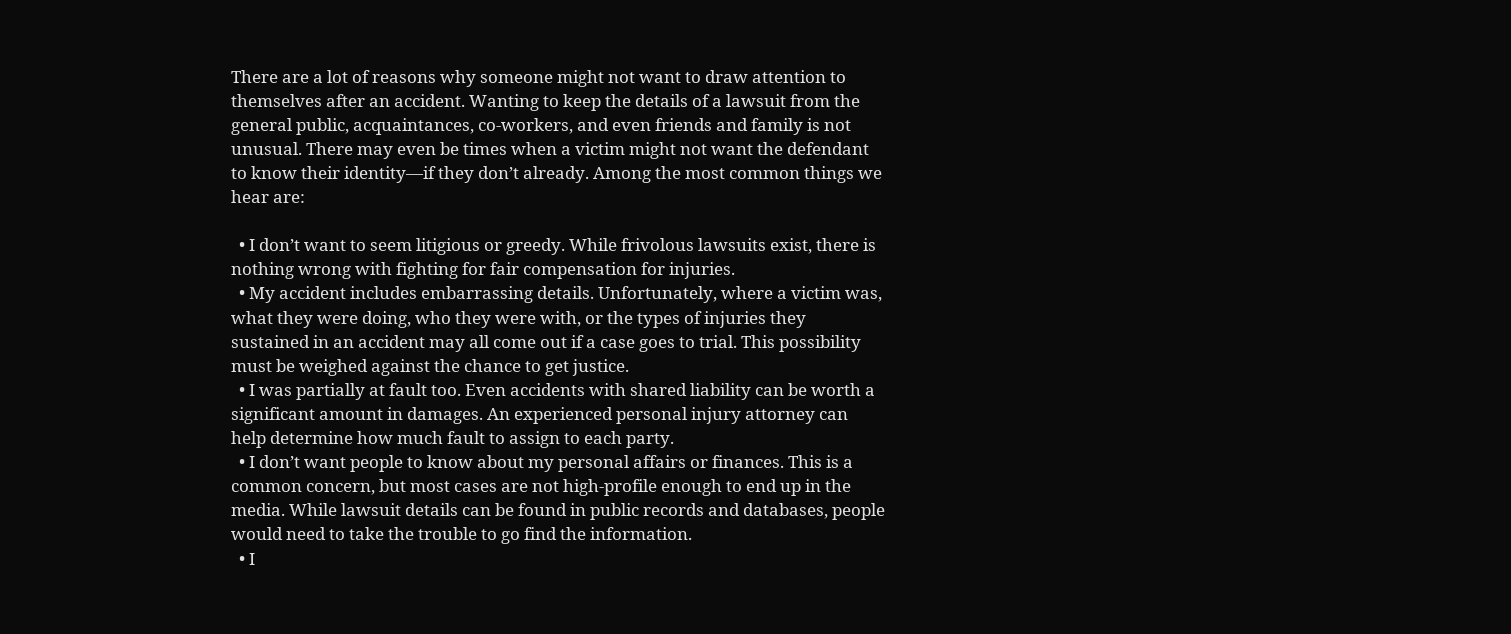There are a lot of reasons why someone might not want to draw attention to themselves after an accident. Wanting to keep the details of a lawsuit from the general public, acquaintances, co-workers, and even friends and family is not unusual. There may even be times when a victim might not want the defendant to know their identity—if they don’t already. Among the most common things we hear are:

  • I don’t want to seem litigious or greedy. While frivolous lawsuits exist, there is nothing wrong with fighting for fair compensation for injuries.
  • My accident includes embarrassing details. Unfortunately, where a victim was, what they were doing, who they were with, or the types of injuries they sustained in an accident may all come out if a case goes to trial. This possibility must be weighed against the chance to get justice.
  • I was partially at fault too. Even accidents with shared liability can be worth a significant amount in damages. An experienced personal injury attorney can help determine how much fault to assign to each party.
  • I don’t want people to know about my personal affairs or finances. This is a common concern, but most cases are not high-profile enough to end up in the media. While lawsuit details can be found in public records and databases, people would need to take the trouble to go find the information.
  • I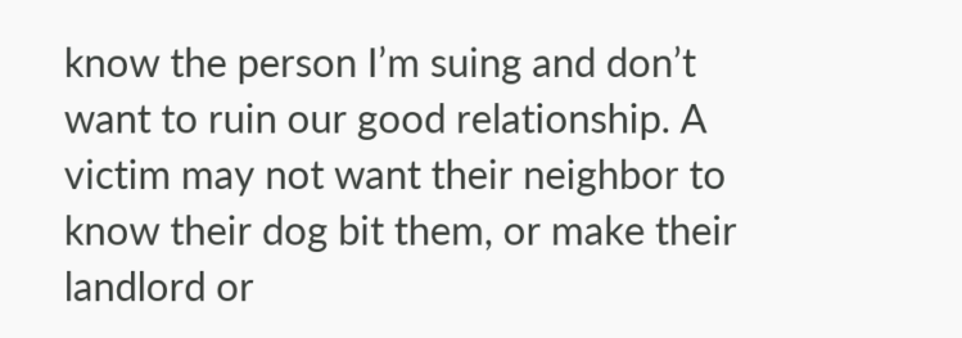know the person I’m suing and don’t want to ruin our good relationship. A victim may not want their neighbor to know their dog bit them, or make their landlord or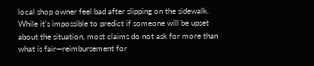local shop owner feel bad after slipping on the sidewalk. While it’s impossible to predict if someone will be upset about the situation, most claims do not ask for more than what is fair—reimbursement for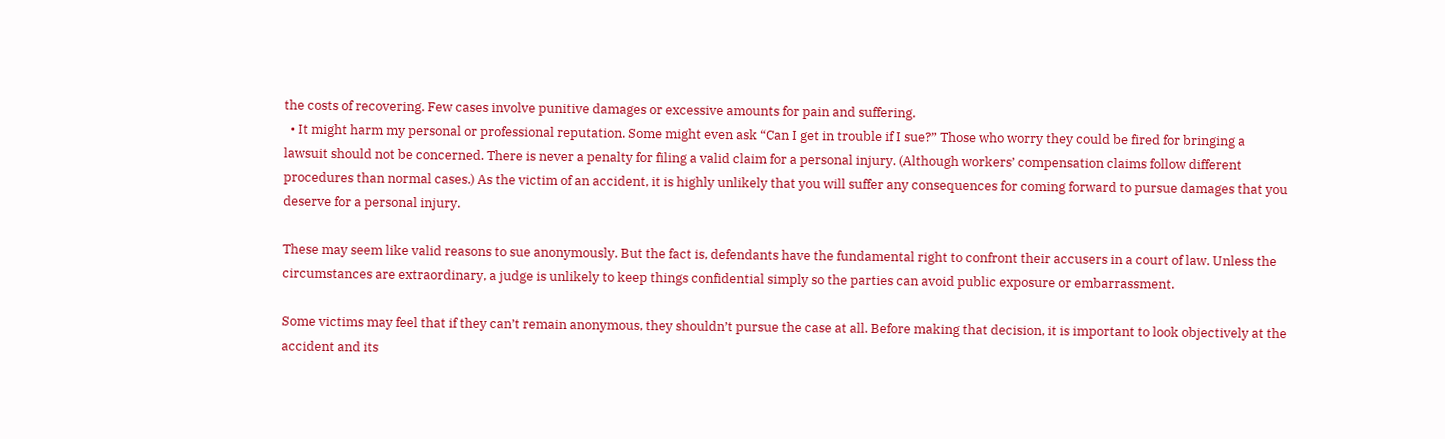the costs of recovering. Few cases involve punitive damages or excessive amounts for pain and suffering.
  • It might harm my personal or professional reputation. Some might even ask “Can I get in trouble if I sue?” Those who worry they could be fired for bringing a lawsuit should not be concerned. There is never a penalty for filing a valid claim for a personal injury. (Although workers’ compensation claims follow different procedures than normal cases.) As the victim of an accident, it is highly unlikely that you will suffer any consequences for coming forward to pursue damages that you deserve for a personal injury.

These may seem like valid reasons to sue anonymously. But the fact is, defendants have the fundamental right to confront their accusers in a court of law. Unless the circumstances are extraordinary, a judge is unlikely to keep things confidential simply so the parties can avoid public exposure or embarrassment.

Some victims may feel that if they can’t remain anonymous, they shouldn’t pursue the case at all. Before making that decision, it is important to look objectively at the accident and its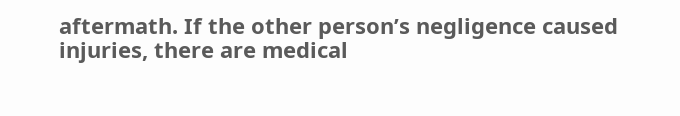aftermath. If the other person’s negligence caused injuries, there are medical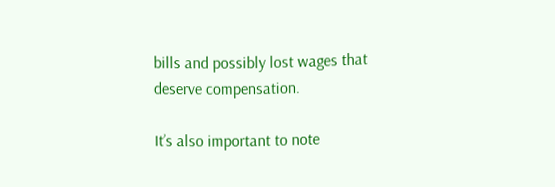bills and possibly lost wages that deserve compensation.

It’s also important to note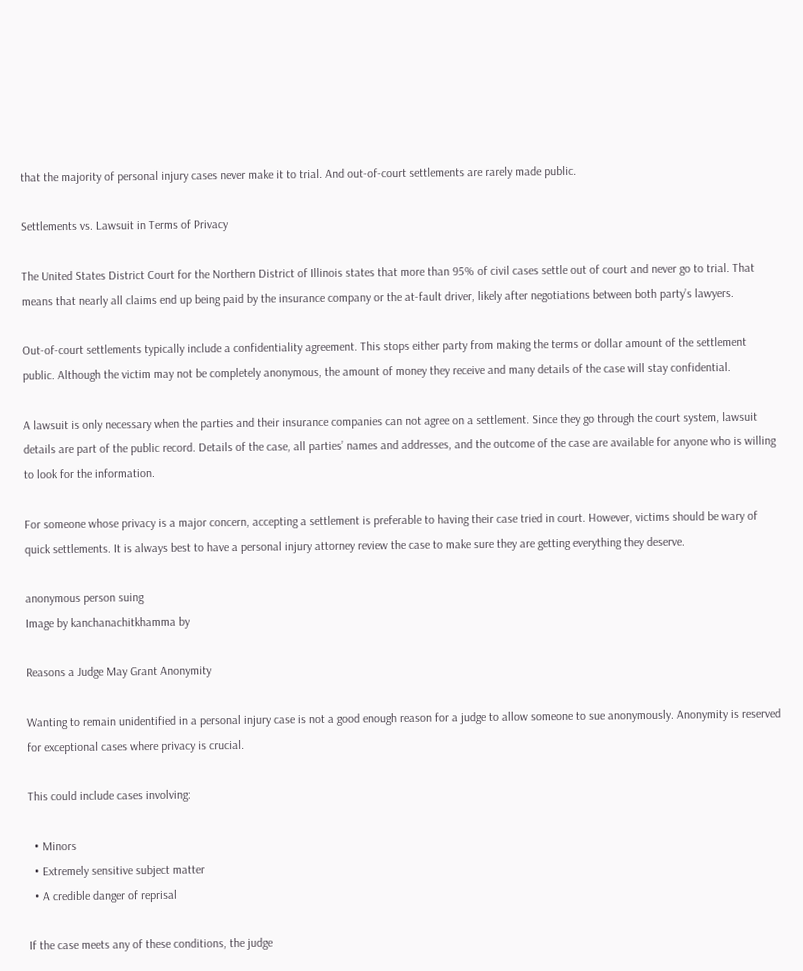that the majority of personal injury cases never make it to trial. And out-of-court settlements are rarely made public.

Settlements vs. Lawsuit in Terms of Privacy

The United States District Court for the Northern District of Illinois states that more than 95% of civil cases settle out of court and never go to trial. That means that nearly all claims end up being paid by the insurance company or the at-fault driver, likely after negotiations between both party’s lawyers.

Out-of-court settlements typically include a confidentiality agreement. This stops either party from making the terms or dollar amount of the settlement public. Although the victim may not be completely anonymous, the amount of money they receive and many details of the case will stay confidential.

A lawsuit is only necessary when the parties and their insurance companies can not agree on a settlement. Since they go through the court system, lawsuit details are part of the public record. Details of the case, all parties’ names and addresses, and the outcome of the case are available for anyone who is willing to look for the information.

For someone whose privacy is a major concern, accepting a settlement is preferable to having their case tried in court. However, victims should be wary of quick settlements. It is always best to have a personal injury attorney review the case to make sure they are getting everything they deserve.

anonymous person suing
Image by kanchanachitkhamma by

Reasons a Judge May Grant Anonymity

Wanting to remain unidentified in a personal injury case is not a good enough reason for a judge to allow someone to sue anonymously. Anonymity is reserved for exceptional cases where privacy is crucial.

This could include cases involving:

  • Minors
  • Extremely sensitive subject matter
  • A credible danger of reprisal

If the case meets any of these conditions, the judge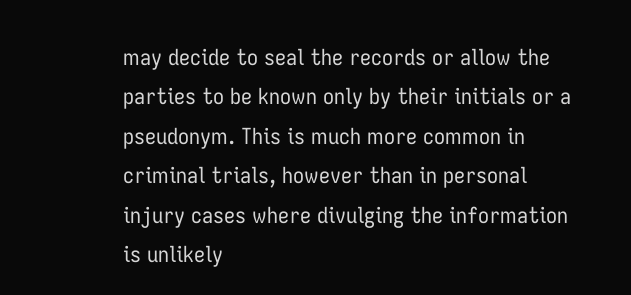may decide to seal the records or allow the parties to be known only by their initials or a pseudonym. This is much more common in criminal trials, however than in personal injury cases where divulging the information is unlikely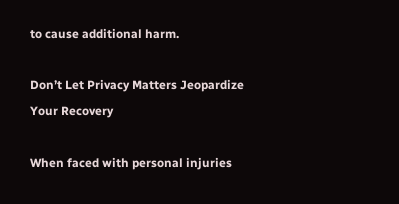to cause additional harm.

Don’t Let Privacy Matters Jeopardize Your Recovery

When faced with personal injuries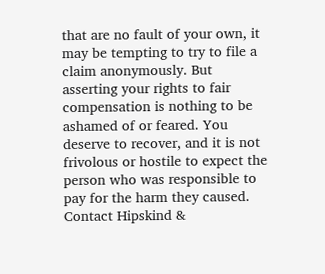that are no fault of your own, it may be tempting to try to file a claim anonymously. But asserting your rights to fair compensation is nothing to be ashamed of or feared. You deserve to recover, and it is not frivolous or hostile to expect the person who was responsible to pay for the harm they caused. Contact Hipskind &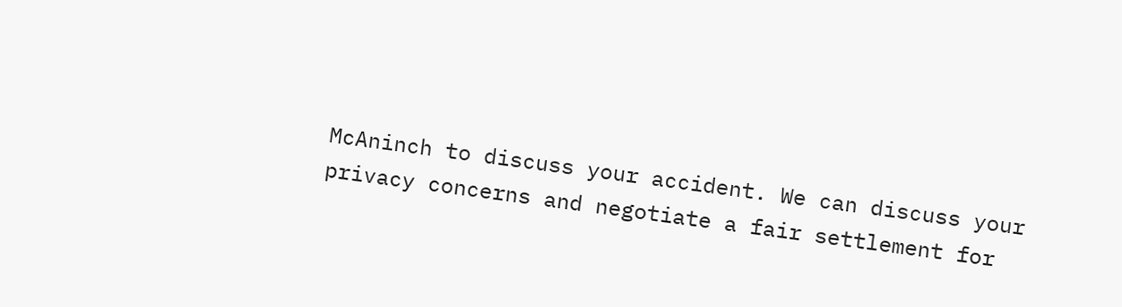McAninch to discuss your accident. We can discuss your privacy concerns and negotiate a fair settlement for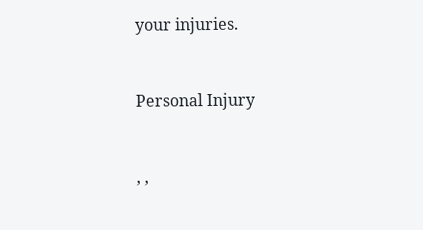your injuries.


Personal Injury


, ,